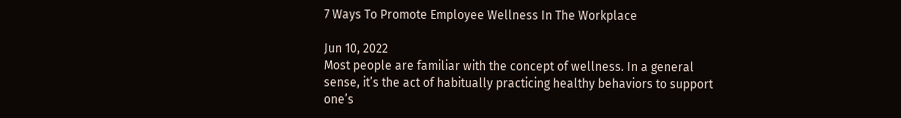7 Ways To Promote Employee Wellness In The Workplace

Jun 10, 2022
Most people are familiar with the concept of wellness. In a general sense, it’s the act of habitually practicing healthy behaviors to support one’s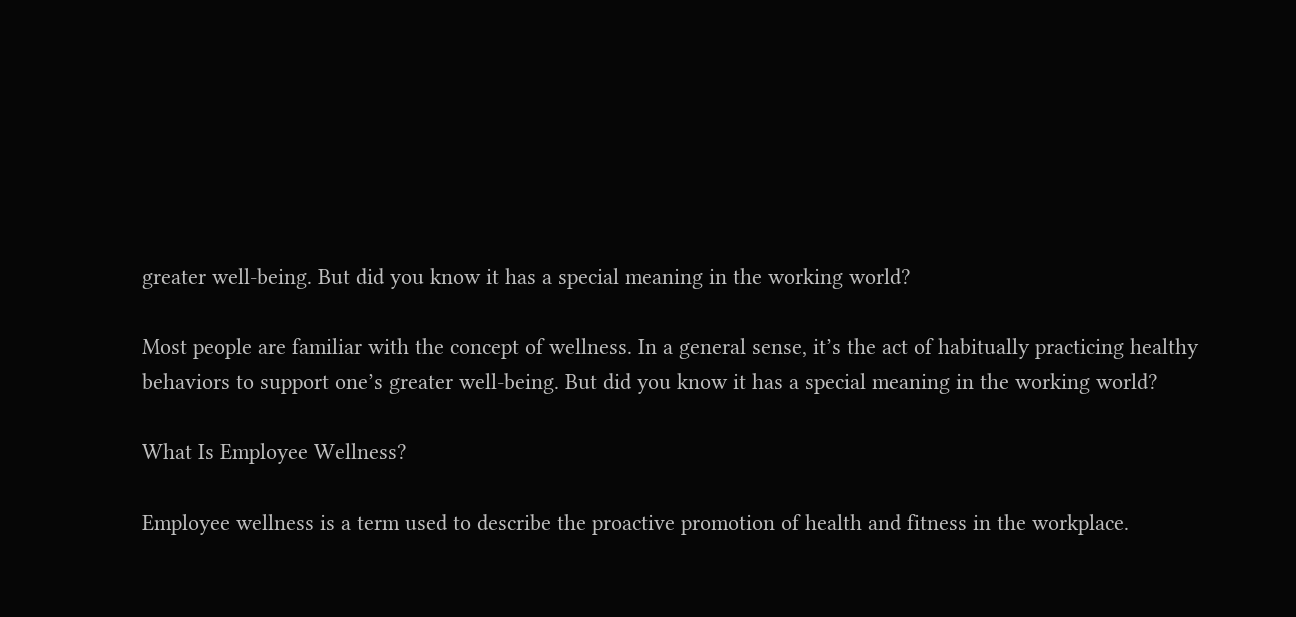greater well-being. But did you know it has a special meaning in the working world?

Most people are familiar with the concept of wellness. In a general sense, it’s the act of habitually practicing healthy behaviors to support one’s greater well-being. But did you know it has a special meaning in the working world?

What Is Employee Wellness?

Employee wellness is a term used to describe the proactive promotion of health and fitness in the workplace.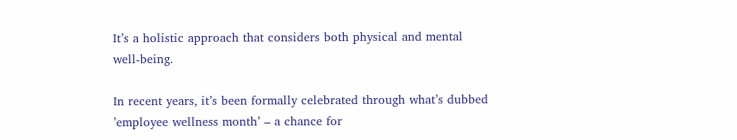It’s a holistic approach that considers both physical and mental well-being.

In recent years, it’s been formally celebrated through what’s dubbed ’employee wellness month’ – a chance for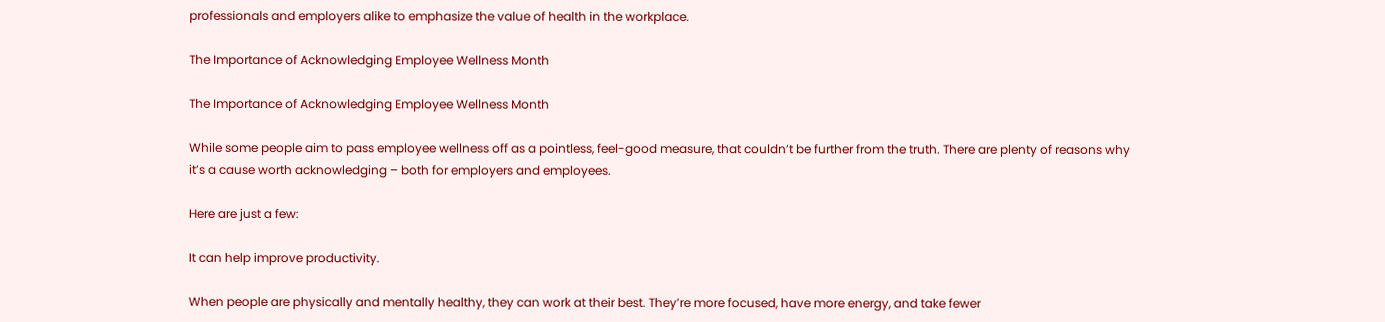professionals and employers alike to emphasize the value of health in the workplace.

The Importance of Acknowledging Employee Wellness Month

The Importance of Acknowledging Employee Wellness Month

While some people aim to pass employee wellness off as a pointless, feel-good measure, that couldn’t be further from the truth. There are plenty of reasons why it’s a cause worth acknowledging – both for employers and employees.

Here are just a few:

It can help improve productivity.

When people are physically and mentally healthy, they can work at their best. They’re more focused, have more energy, and take fewer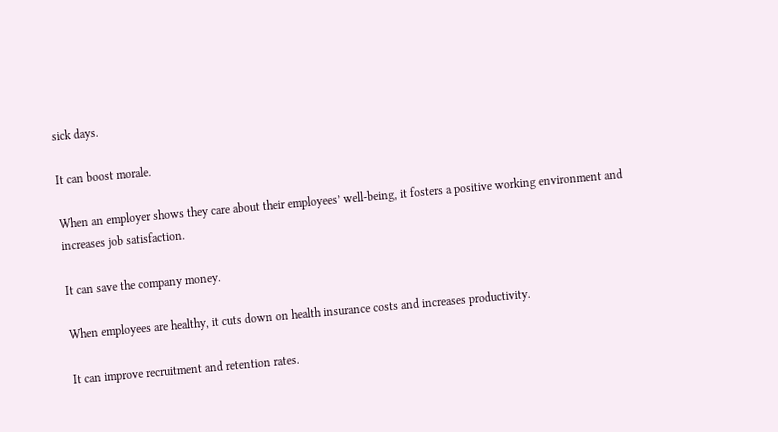sick days.

It can boost morale.

When an employer shows they care about their employees’ well-being, it fosters a positive working environment and increases job satisfaction.

It can save the company money.

When employees are healthy, it cuts down on health insurance costs and increases productivity.

It can improve recruitment and retention rates.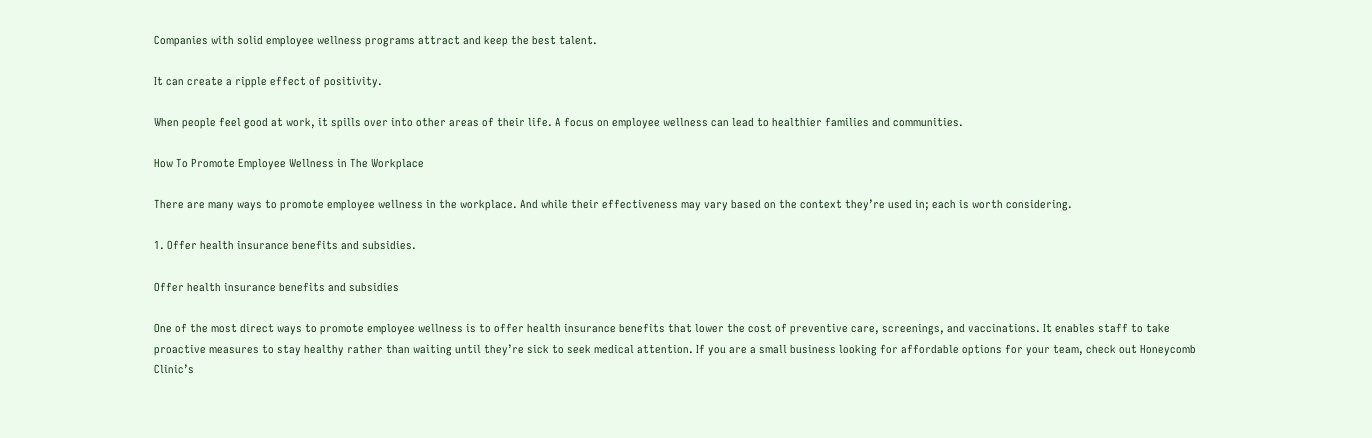Companies with solid employee wellness programs attract and keep the best talent.

It can create a ripple effect of positivity.

When people feel good at work, it spills over into other areas of their life. A focus on employee wellness can lead to healthier families and communities.

How To Promote Employee Wellness in The Workplace

There are many ways to promote employee wellness in the workplace. And while their effectiveness may vary based on the context they’re used in; each is worth considering.

1. Offer health insurance benefits and subsidies.

Offer health insurance benefits and subsidies

One of the most direct ways to promote employee wellness is to offer health insurance benefits that lower the cost of preventive care, screenings, and vaccinations. It enables staff to take proactive measures to stay healthy rather than waiting until they’re sick to seek medical attention. If you are a small business looking for affordable options for your team, check out Honeycomb Clinic’s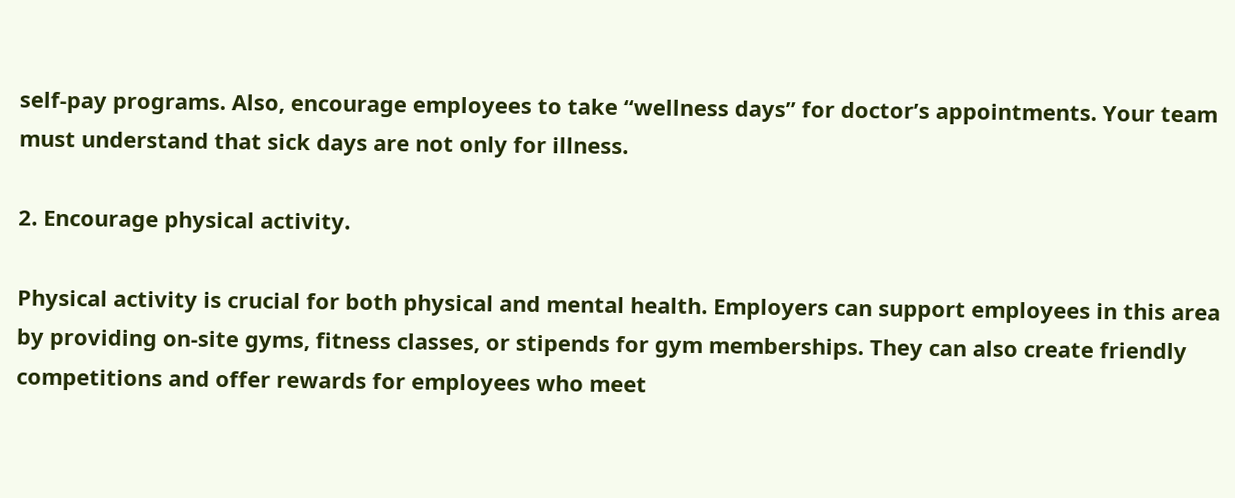self-pay programs. Also, encourage employees to take “wellness days” for doctor’s appointments. Your team must understand that sick days are not only for illness.

2. Encourage physical activity.

Physical activity is crucial for both physical and mental health. Employers can support employees in this area by providing on-site gyms, fitness classes, or stipends for gym memberships. They can also create friendly competitions and offer rewards for employees who meet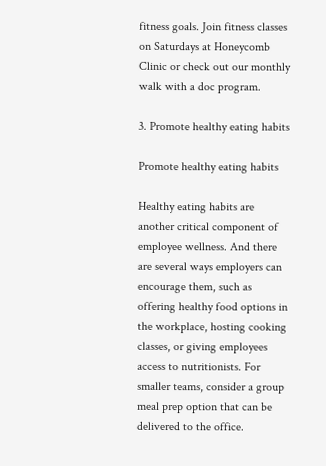fitness goals. Join fitness classes on Saturdays at Honeycomb Clinic or check out our monthly walk with a doc program.

3. Promote healthy eating habits

Promote healthy eating habits

Healthy eating habits are another critical component of employee wellness. And there are several ways employers can encourage them, such as offering healthy food options in the workplace, hosting cooking classes, or giving employees access to nutritionists. For smaller teams, consider a group meal prep option that can be delivered to the office.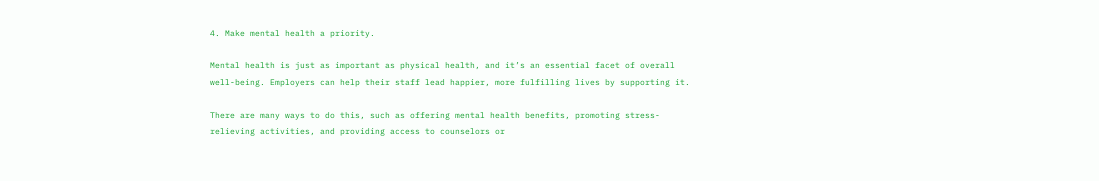4. Make mental health a priority.

Mental health is just as important as physical health, and it’s an essential facet of overall well-being. Employers can help their staff lead happier, more fulfilling lives by supporting it.

There are many ways to do this, such as offering mental health benefits, promoting stress-relieving activities, and providing access to counselors or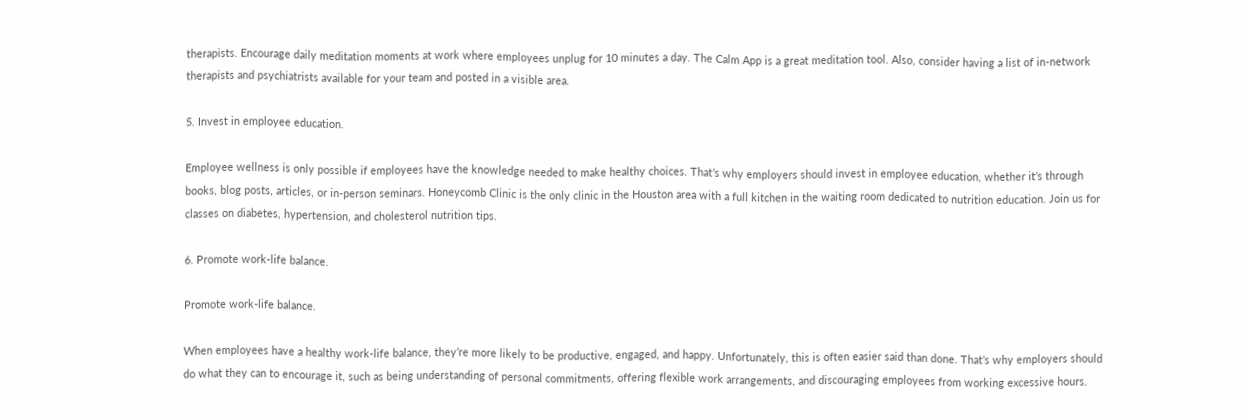therapists. Encourage daily meditation moments at work where employees unplug for 10 minutes a day. The Calm App is a great meditation tool. Also, consider having a list of in-network therapists and psychiatrists available for your team and posted in a visible area.

5. Invest in employee education.

Employee wellness is only possible if employees have the knowledge needed to make healthy choices. That’s why employers should invest in employee education, whether it’s through books, blog posts, articles, or in-person seminars. Honeycomb Clinic is the only clinic in the Houston area with a full kitchen in the waiting room dedicated to nutrition education. Join us for classes on diabetes, hypertension, and cholesterol nutrition tips.

6. Promote work-life balance.

Promote work-life balance.

When employees have a healthy work-life balance, they’re more likely to be productive, engaged, and happy. Unfortunately, this is often easier said than done. That’s why employers should do what they can to encourage it, such as being understanding of personal commitments, offering flexible work arrangements, and discouraging employees from working excessive hours.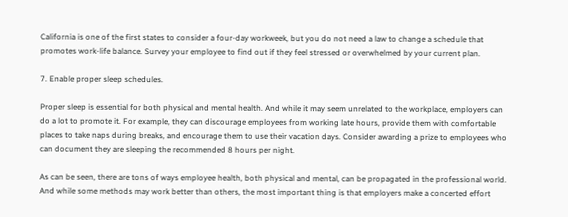California is one of the first states to consider a four-day workweek, but you do not need a law to change a schedule that promotes work-life balance. Survey your employee to find out if they feel stressed or overwhelmed by your current plan.

7. Enable proper sleep schedules.

Proper sleep is essential for both physical and mental health. And while it may seem unrelated to the workplace, employers can do a lot to promote it. For example, they can discourage employees from working late hours, provide them with comfortable places to take naps during breaks, and encourage them to use their vacation days. Consider awarding a prize to employees who can document they are sleeping the recommended 8 hours per night.

As can be seen, there are tons of ways employee health, both physical and mental, can be propagated in the professional world. And while some methods may work better than others, the most important thing is that employers make a concerted effort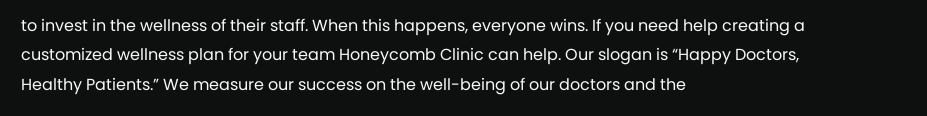to invest in the wellness of their staff. When this happens, everyone wins. If you need help creating a customized wellness plan for your team Honeycomb Clinic can help. Our slogan is “Happy Doctors, Healthy Patients.” We measure our success on the well-being of our doctors and the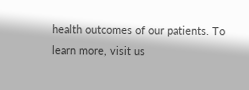health outcomes of our patients. To learn more, visit us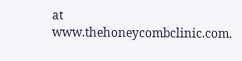at www.thehoneycombclinic.com.